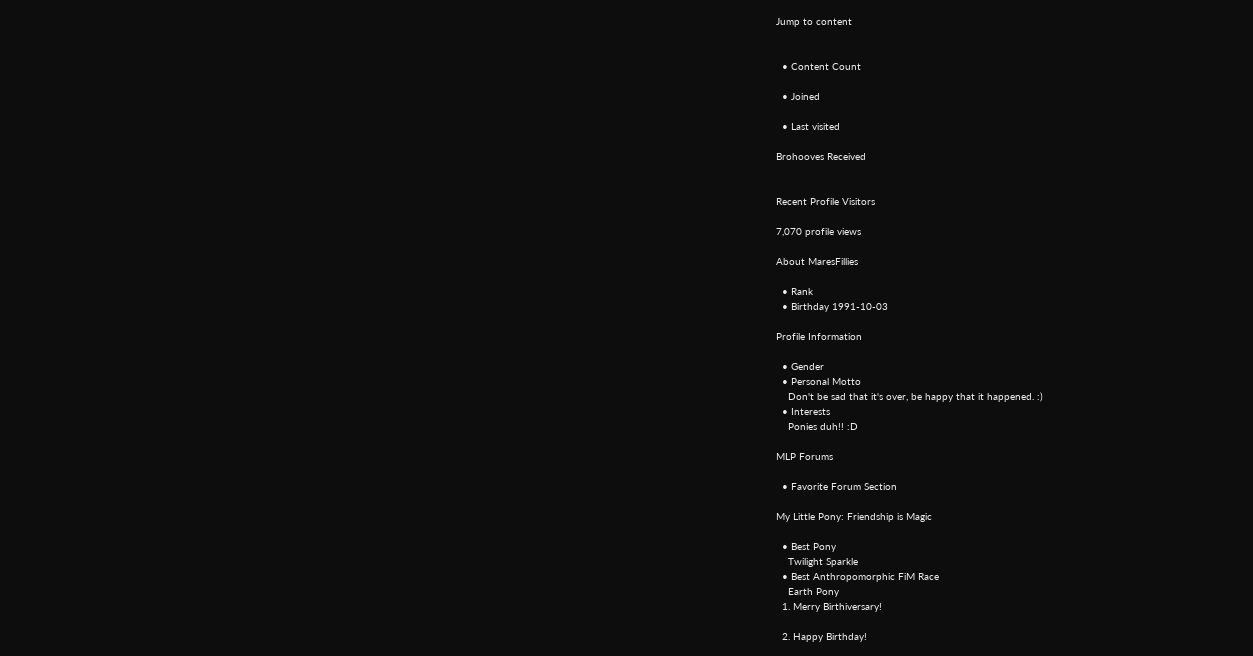Jump to content


  • Content Count

  • Joined

  • Last visited

Brohooves Received


Recent Profile Visitors

7,070 profile views

About MaresFillies

  • Rank
  • Birthday 1991-10-03

Profile Information

  • Gender
  • Personal Motto
    Don't be sad that it's over, be happy that it happened. :)
  • Interests
    Ponies duh!! :D

MLP Forums

  • Favorite Forum Section

My Little Pony: Friendship is Magic

  • Best Pony
    Twilight Sparkle
  • Best Anthropomorphic FiM Race
    Earth Pony
  1. Merry Birthiversary!

  2. Happy Birthday!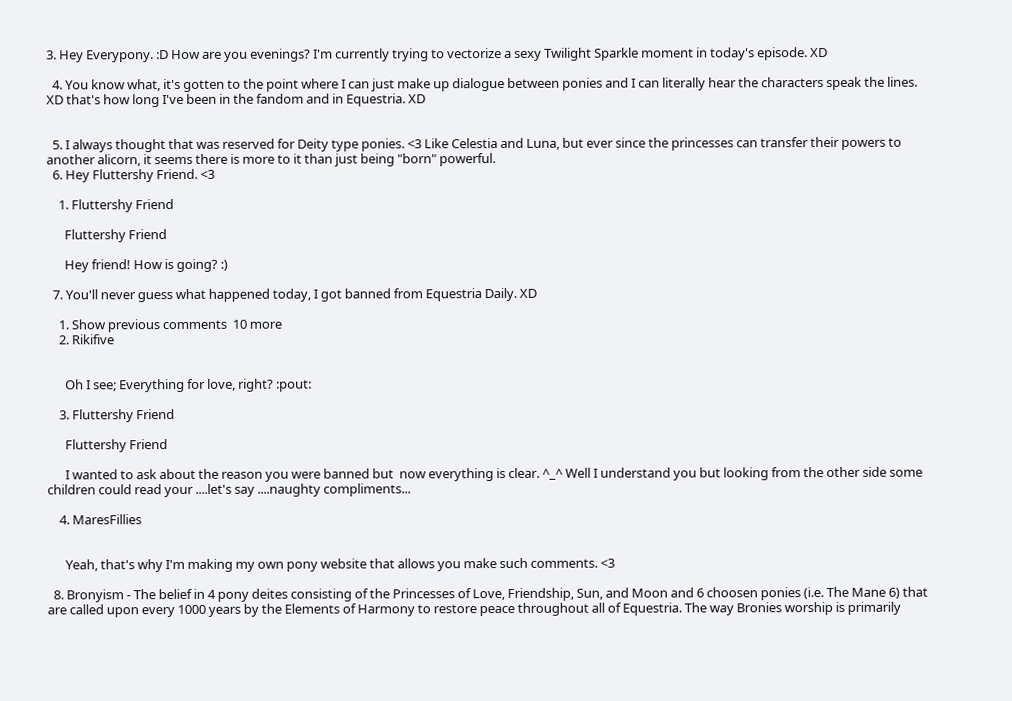3. Hey Everypony. :D How are you evenings? I'm currently trying to vectorize a sexy Twilight Sparkle moment in today's episode. XD

  4. You know what, it's gotten to the point where I can just make up dialogue between ponies and I can literally hear the characters speak the lines. XD that's how long I've been in the fandom and in Equestria. XD


  5. I always thought that was reserved for Deity type ponies. <3 Like Celestia and Luna, but ever since the princesses can transfer their powers to another alicorn, it seems there is more to it than just being "born" powerful.
  6. Hey Fluttershy Friend. <3

    1. Fluttershy Friend

      Fluttershy Friend

      Hey friend! How is going? :)

  7. You'll never guess what happened today, I got banned from Equestria Daily. XD

    1. Show previous comments  10 more
    2. Rikifive


      Oh I see; Everything for love, right? :pout:

    3. Fluttershy Friend

      Fluttershy Friend

      I wanted to ask about the reason you were banned but  now everything is clear. ^_^ Well I understand you but looking from the other side some children could read your ....let's say ....naughty compliments...

    4. MaresFillies


      Yeah, that's why I'm making my own pony website that allows you make such comments. <3

  8. Bronyism - The belief in 4 pony deites consisting of the Princesses of Love, Friendship, Sun, and Moon and 6 choosen ponies (i.e. The Mane 6) that are called upon every 1000 years by the Elements of Harmony to restore peace throughout all of Equestria. The way Bronies worship is primarily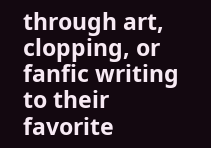through art, clopping, or fanfic writing to their favorite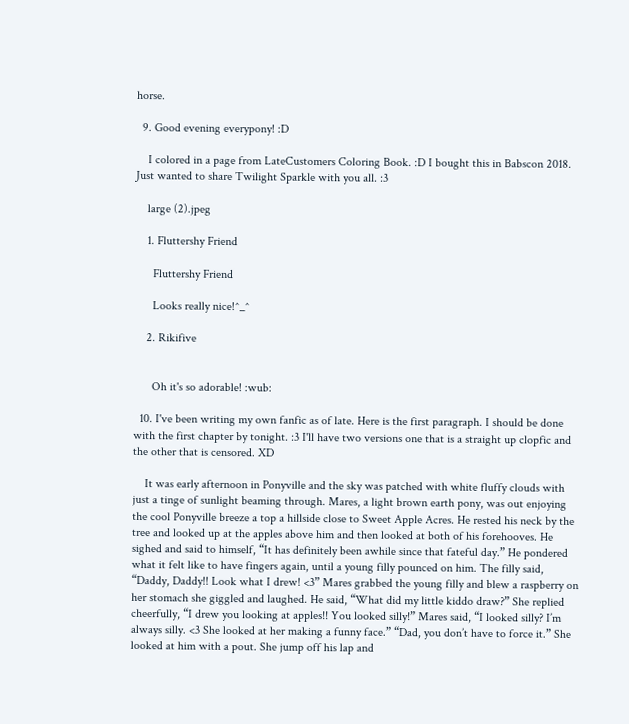horse.

  9. Good evening everypony! :D

    I colored in a page from LateCustomers Coloring Book. :D I bought this in Babscon 2018. Just wanted to share Twilight Sparkle with you all. :3

    large (2).jpeg

    1. Fluttershy Friend

      Fluttershy Friend

      Looks really nice!^_^

    2. Rikifive


      Oh it's so adorable! :wub:

  10. I've been writing my own fanfic as of late. Here is the first paragraph. I should be done with the first chapter by tonight. :3 I'll have two versions one that is a straight up clopfic and the other that is censored. XD

    It was early afternoon in Ponyville and the sky was patched with white fluffy clouds with just a tinge of sunlight beaming through. Mares, a light brown earth pony, was out enjoying the cool Ponyville breeze a top a hillside close to Sweet Apple Acres. He rested his neck by the tree and looked up at the apples above him and then looked at both of his forehooves. He sighed and said to himself, “It has definitely been awhile since that fateful day.” He pondered what it felt like to have fingers again, until a young filly pounced on him. The filly said, “Daddy, Daddy!! Look what I drew! <3” Mares grabbed the young filly and blew a raspberry on her stomach she giggled and laughed. He said, “What did my little kiddo draw?” She replied cheerfully, “I drew you looking at apples!! You looked silly!” Mares said, “I looked silly? I’m always silly. <3 She looked at her making a funny face.” “Dad, you don’t have to force it.” She looked at him with a pout. She jump off his lap and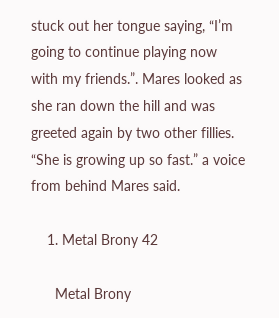stuck out her tongue saying, “I’m going to continue playing now with my friends.”. Mares looked as she ran down the hill and was greeted again by two other fillies. “She is growing up so fast.” a voice from behind Mares said.

    1. Metal Brony 42

      Metal Brony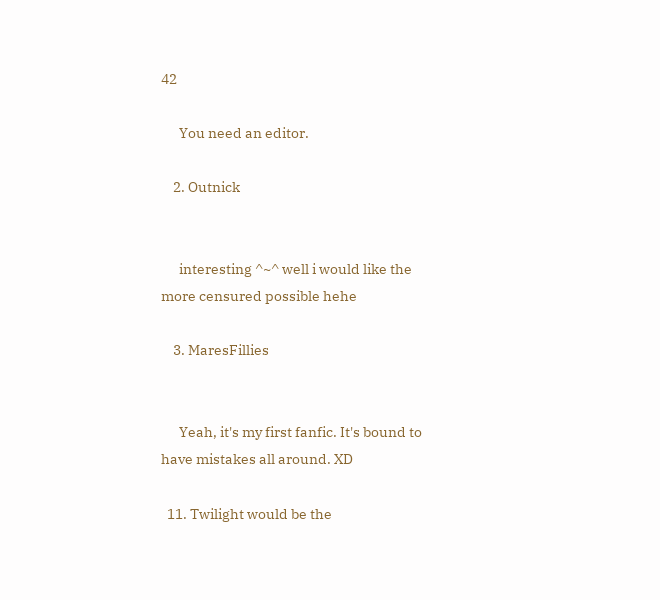42

      You need an editor.

    2. Outnick


      interesting ^~^ well i would like the more censured possible hehe

    3. MaresFillies


      Yeah, it's my first fanfic. It's bound to have mistakes all around. XD

  11. Twilight would be the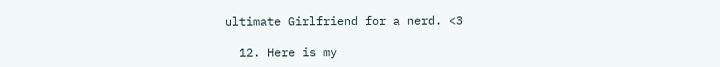ultimate Girlfriend for a nerd. <3

  12. Here is my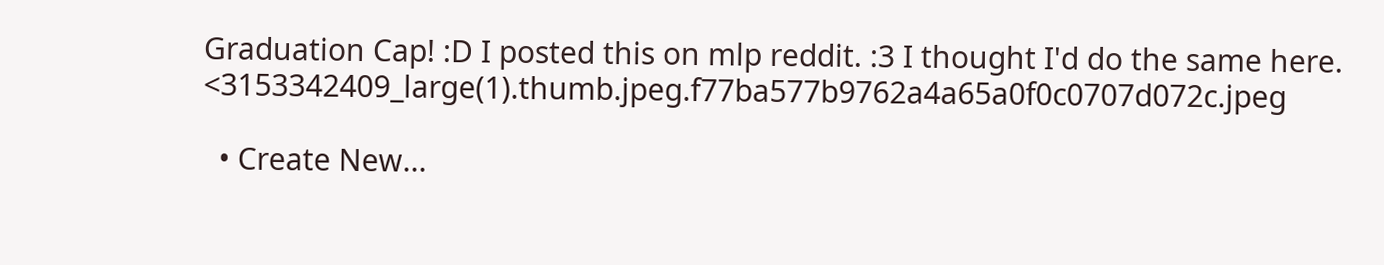Graduation Cap! :D I posted this on mlp reddit. :3 I thought I'd do the same here. <3153342409_large(1).thumb.jpeg.f77ba577b9762a4a65a0f0c0707d072c.jpeg

  • Create New...